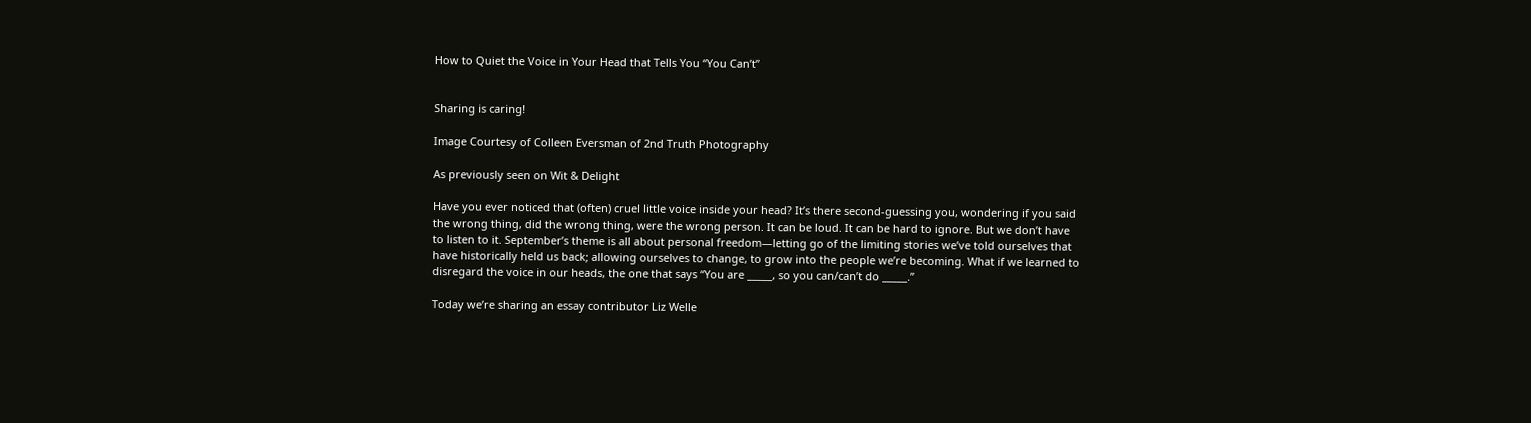How to Quiet the Voice in Your Head that Tells You “You Can’t”


Sharing is caring!

Image Courtesy of Colleen Eversman of 2nd Truth Photography

As previously seen on Wit & Delight

Have you ever noticed that (often) cruel little voice inside your head? It’s there second-guessing you, wondering if you said the wrong thing, did the wrong thing, were the wrong person. It can be loud. It can be hard to ignore. But we don’t have to listen to it. September’s theme is all about personal freedom—letting go of the limiting stories we’ve told ourselves that have historically held us back; allowing ourselves to change, to grow into the people we’re becoming. What if we learned to disregard the voice in our heads, the one that says “You are _____, so you can/can’t do _____.”

Today we’re sharing an essay contributor Liz Welle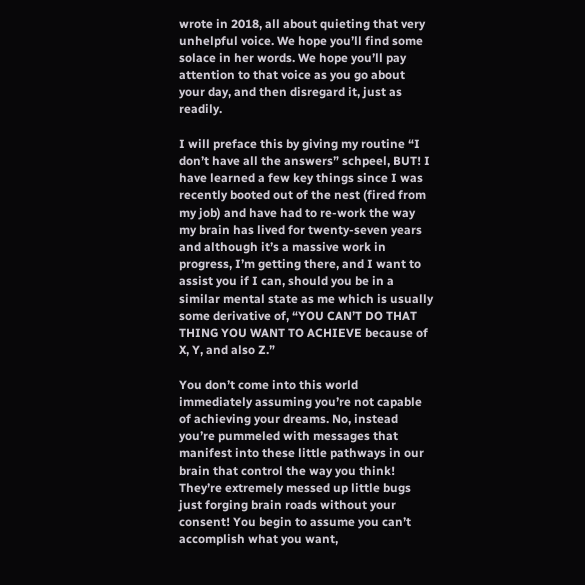wrote in 2018, all about quieting that very unhelpful voice. We hope you’ll find some solace in her words. We hope you’ll pay attention to that voice as you go about your day, and then disregard it, just as readily.

I will preface this by giving my routine “I don’t have all the answers” schpeel, BUT! I have learned a few key things since I was recently booted out of the nest (fired from my job) and have had to re-work the way my brain has lived for twenty-seven years and although it’s a massive work in progress, I’m getting there, and I want to assist you if I can, should you be in a similar mental state as me which is usually some derivative of, “YOU CAN’T DO THAT THING YOU WANT TO ACHIEVE because of X, Y, and also Z.”

You don’t come into this world immediately assuming you’re not capable of achieving your dreams. No, instead you’re pummeled with messages that manifest into these little pathways in our brain that control the way you think! They’re extremely messed up little bugs just forging brain roads without your consent! You begin to assume you can’t accomplish what you want,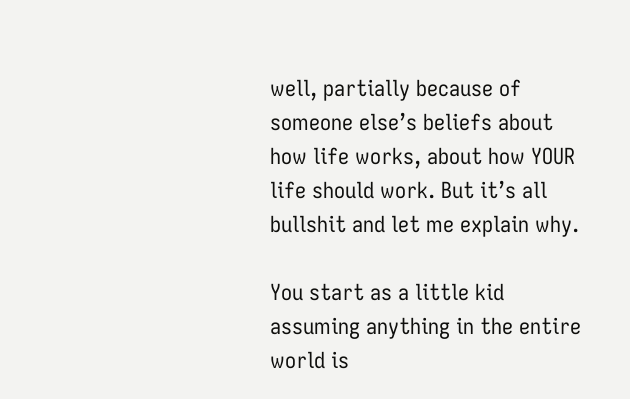well, partially because of someone else’s beliefs about how life works, about how YOUR life should work. But it’s all bullshit and let me explain why.

You start as a little kid assuming anything in the entire world is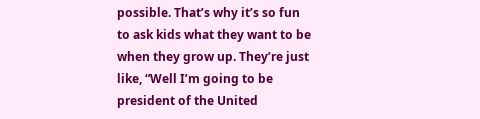possible. That’s why it’s so fun to ask kids what they want to be when they grow up. They’re just like, “Well I’m going to be president of the United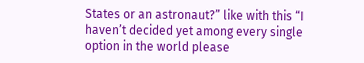States or an astronaut?” like with this “I haven’t decided yet among every single option in the world please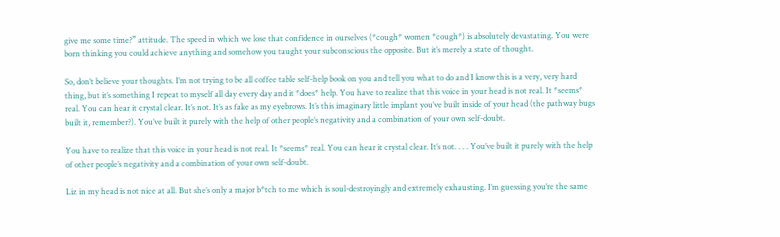give me some time?” attitude. The speed in which we lose that confidence in ourselves (*cough* women *cough*) is absolutely devastating. You were born thinking you could achieve anything and somehow you taught your subconscious the opposite. But it’s merely a state of thought.

So, don’t believe your thoughts. I’m not trying to be all coffee table self-help book on you and tell you what to do and I know this is a very, very hard thing, but it’s something I repeat to myself all day every day and it *does* help. You have to realize that this voice in your head is not real. It *seems* real. You can hear it crystal clear. It’s not. It’s as fake as my eyebrows. It’s this imaginary little implant you’ve built inside of your head (the pathway bugs built it, remember?). You’ve built it purely with the help of other people’s negativity and a combination of your own self-doubt.

You have to realize that this voice in your head is not real. It *seems* real. You can hear it crystal clear. It’s not. . . . You’ve built it purely with the help of other people’s negativity and a combination of your own self-doubt.

Liz in my head is not nice at all. But she’s only a major b*tch to me which is soul-destroyingly and extremely exhausting. I’m guessing you’re the same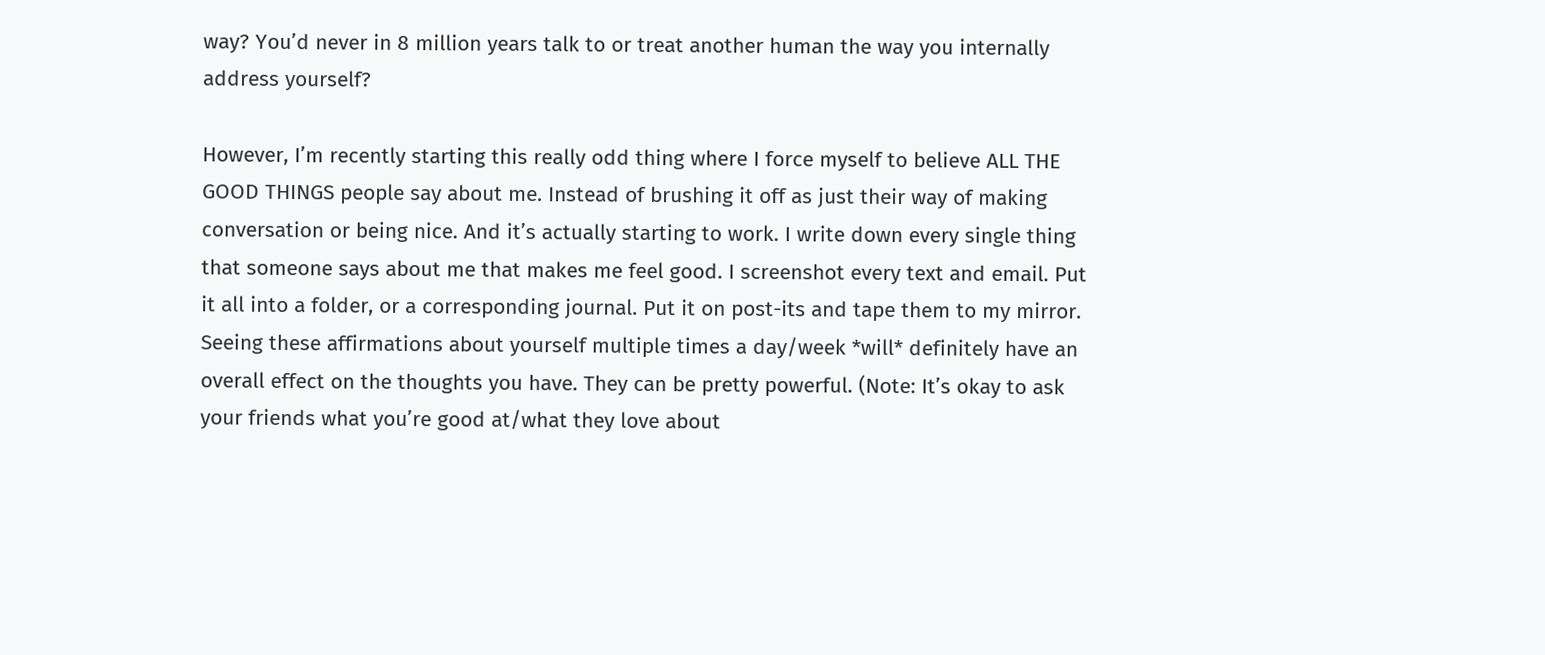way? You’d never in 8 million years talk to or treat another human the way you internally address yourself?

However, I’m recently starting this really odd thing where I force myself to believe ALL THE GOOD THINGS people say about me. Instead of brushing it off as just their way of making conversation or being nice. And it’s actually starting to work. I write down every single thing that someone says about me that makes me feel good. I screenshot every text and email. Put it all into a folder, or a corresponding journal. Put it on post-its and tape them to my mirror. Seeing these affirmations about yourself multiple times a day/week *will* definitely have an overall effect on the thoughts you have. They can be pretty powerful. (Note: It’s okay to ask your friends what you’re good at/what they love about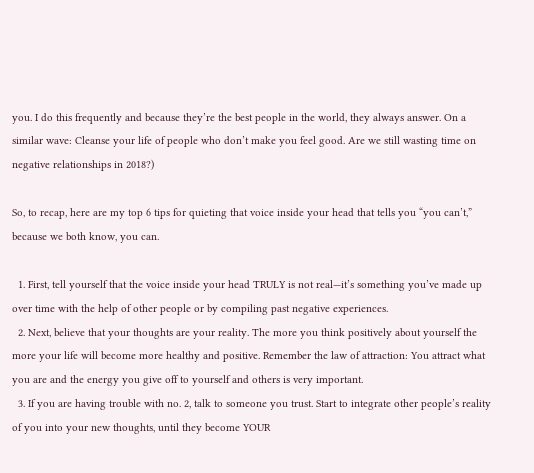you. I do this frequently and because they’re the best people in the world, they always answer. On a similar wave: Cleanse your life of people who don’t make you feel good. Are we still wasting time on negative relationships in 2018?)

So, to recap, here are my top 6 tips for quieting that voice inside your head that tells you “you can’t,” because we both know, you can.

  1. First, tell yourself that the voice inside your head TRULY is not real—it’s something you’ve made up over time with the help of other people or by compiling past negative experiences.
  2. Next, believe that your thoughts are your reality. The more you think positively about yourself the more your life will become more healthy and positive. Remember the law of attraction: You attract what you are and the energy you give off to yourself and others is very important.
  3. If you are having trouble with no. 2, talk to someone you trust. Start to integrate other people’s reality of you into your new thoughts, until they become YOUR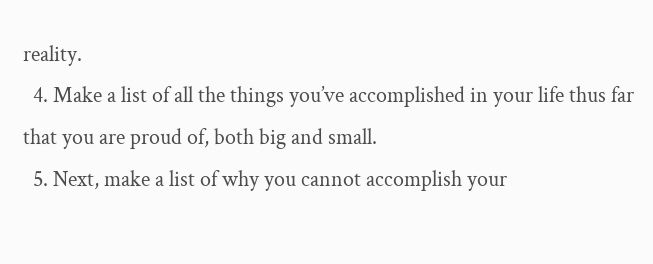reality.
  4. Make a list of all the things you’ve accomplished in your life thus far that you are proud of, both big and small.
  5. Next, make a list of why you cannot accomplish your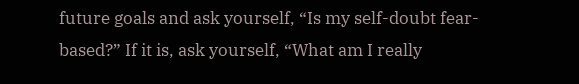future goals and ask yourself, “Is my self-doubt fear-based?” If it is, ask yourself, “What am I really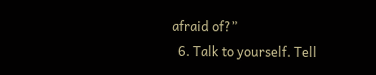afraid of?”
  6. Talk to yourself. Tell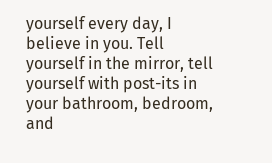yourself every day, I believe in you. Tell yourself in the mirror, tell yourself with post-its in your bathroom, bedroom, and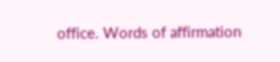office. Words of affirmation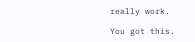really work.

You got this.